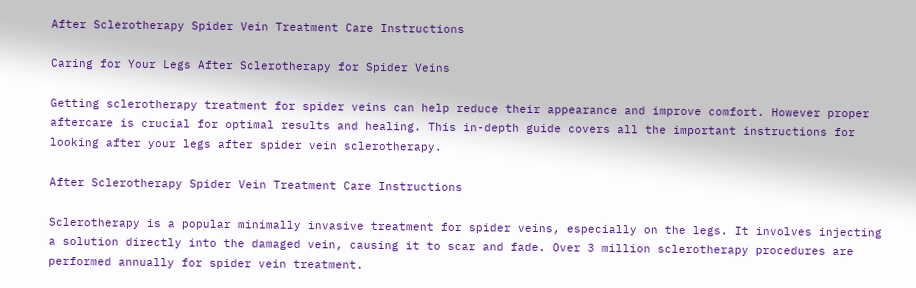After Sclerotherapy Spider Vein Treatment Care Instructions

Caring for Your Legs After Sclerotherapy for Spider Veins

Getting sclerotherapy treatment for spider veins can help reduce their appearance and improve comfort. However proper aftercare is crucial for optimal results and healing. This in-depth guide covers all the important instructions for looking after your legs after spider vein sclerotherapy.

After Sclerotherapy Spider Vein Treatment Care Instructions

Sclerotherapy is a popular minimally invasive treatment for spider veins, especially on the legs. It involves injecting a solution directly into the damaged vein, causing it to scar and fade. Over 3 million sclerotherapy procedures are performed annually for spider vein treatment.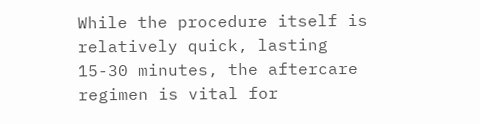While the procedure itself is relatively quick, lasting 15-30 minutes, the aftercare regimen is vital for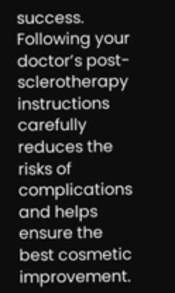success. Following your doctor’s post-sclerotherapy instructions carefully reduces the risks of complications and helps ensure the best cosmetic improvement.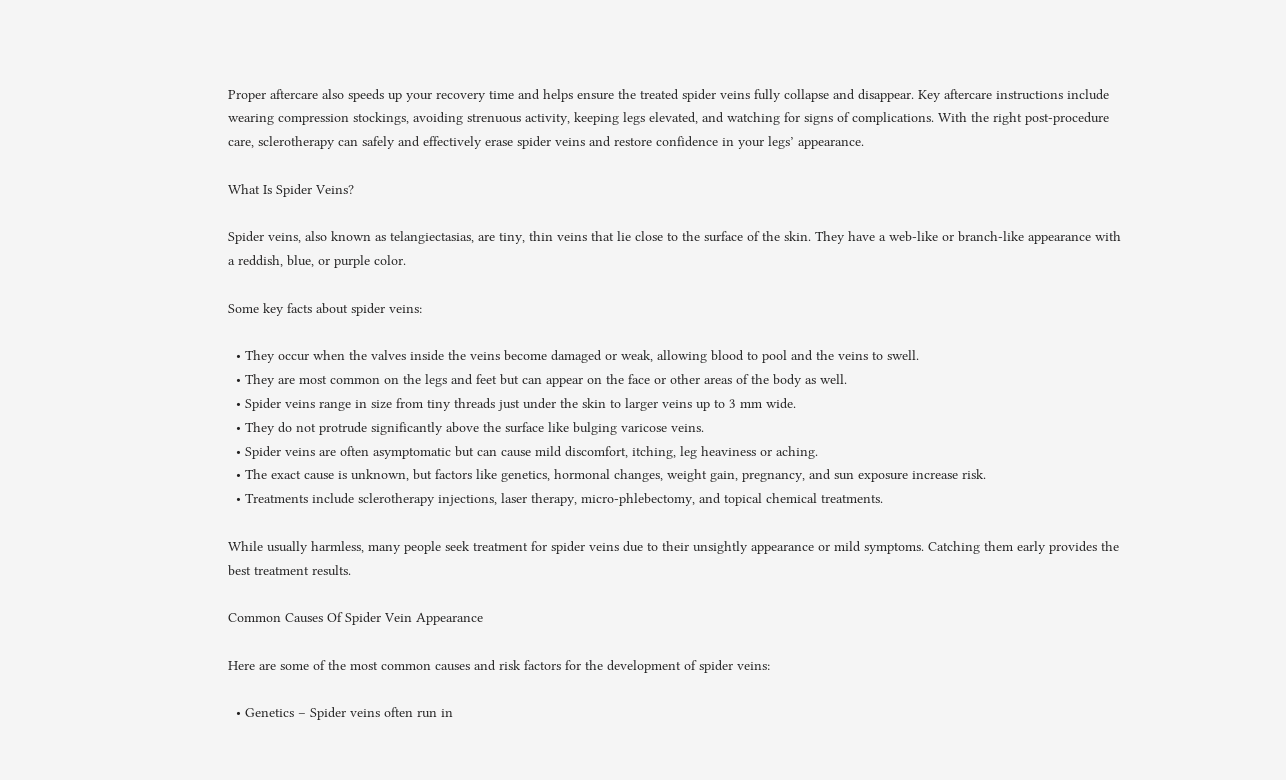Proper aftercare also speeds up your recovery time and helps ensure the treated spider veins fully collapse and disappear. Key aftercare instructions include wearing compression stockings, avoiding strenuous activity, keeping legs elevated, and watching for signs of complications. With the right post-procedure care, sclerotherapy can safely and effectively erase spider veins and restore confidence in your legs’ appearance.

What Is Spider Veins?

Spider veins, also known as telangiectasias, are tiny, thin veins that lie close to the surface of the skin. They have a web-like or branch-like appearance with a reddish, blue, or purple color.

Some key facts about spider veins:

  • They occur when the valves inside the veins become damaged or weak, allowing blood to pool and the veins to swell.
  • They are most common on the legs and feet but can appear on the face or other areas of the body as well.
  • Spider veins range in size from tiny threads just under the skin to larger veins up to 3 mm wide.
  • They do not protrude significantly above the surface like bulging varicose veins.
  • Spider veins are often asymptomatic but can cause mild discomfort, itching, leg heaviness or aching.
  • The exact cause is unknown, but factors like genetics, hormonal changes, weight gain, pregnancy, and sun exposure increase risk.
  • Treatments include sclerotherapy injections, laser therapy, micro-phlebectomy, and topical chemical treatments.

While usually harmless, many people seek treatment for spider veins due to their unsightly appearance or mild symptoms. Catching them early provides the best treatment results.

Common Causes Of Spider Vein Appearance

Here are some of the most common causes and risk factors for the development of spider veins:

  • Genetics – Spider veins often run in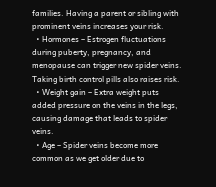families. Having a parent or sibling with prominent veins increases your risk.
  • Hormones – Estrogen fluctuations during puberty, pregnancy, and menopause can trigger new spider veins. Taking birth control pills also raises risk.
  • Weight gain – Extra weight puts added pressure on the veins in the legs, causing damage that leads to spider veins.
  • Age – Spider veins become more common as we get older due to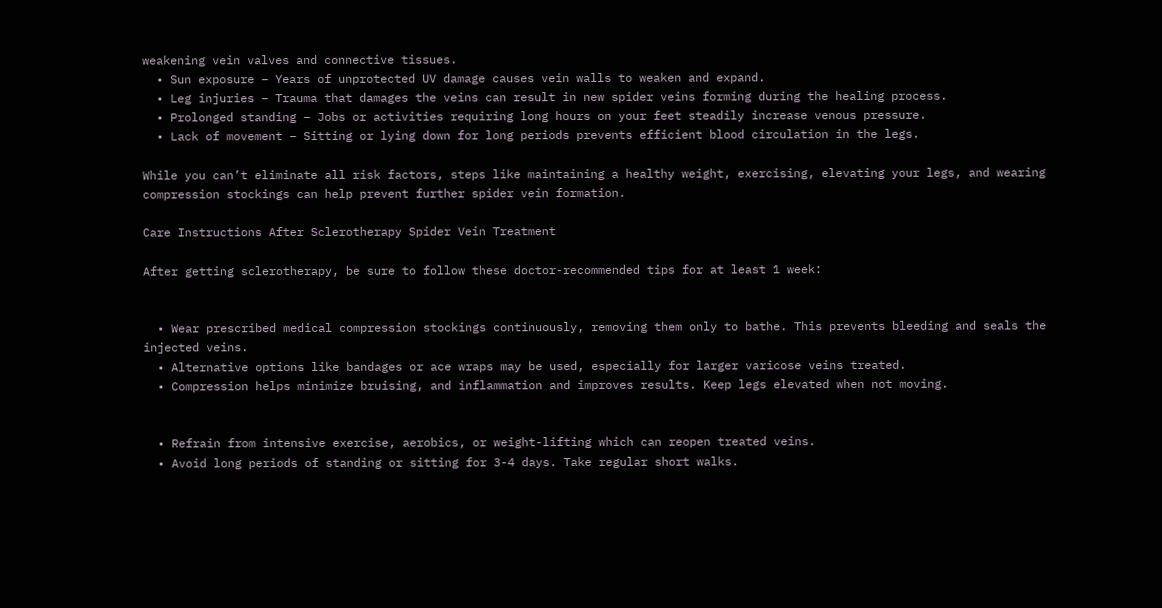weakening vein valves and connective tissues.
  • Sun exposure – Years of unprotected UV damage causes vein walls to weaken and expand.
  • Leg injuries – Trauma that damages the veins can result in new spider veins forming during the healing process.
  • Prolonged standing – Jobs or activities requiring long hours on your feet steadily increase venous pressure.
  • Lack of movement – Sitting or lying down for long periods prevents efficient blood circulation in the legs.

While you can’t eliminate all risk factors, steps like maintaining a healthy weight, exercising, elevating your legs, and wearing compression stockings can help prevent further spider vein formation.

Care Instructions After Sclerotherapy Spider Vein Treatment

After getting sclerotherapy, be sure to follow these doctor-recommended tips for at least 1 week:


  • Wear prescribed medical compression stockings continuously, removing them only to bathe. This prevents bleeding and seals the injected veins.
  • Alternative options like bandages or ace wraps may be used, especially for larger varicose veins treated.
  • Compression helps minimize bruising, and inflammation and improves results. Keep legs elevated when not moving.


  • Refrain from intensive exercise, aerobics, or weight-lifting which can reopen treated veins.
  • Avoid long periods of standing or sitting for 3-4 days. Take regular short walks.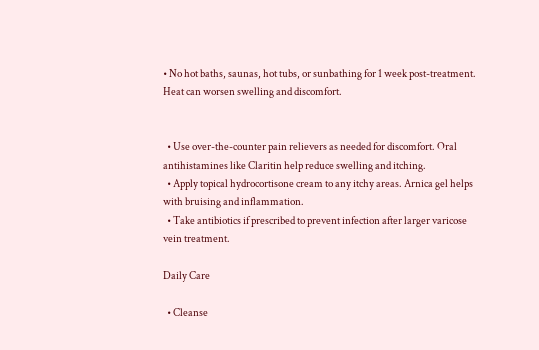• No hot baths, saunas, hot tubs, or sunbathing for 1 week post-treatment. Heat can worsen swelling and discomfort.


  • Use over-the-counter pain relievers as needed for discomfort. Oral antihistamines like Claritin help reduce swelling and itching.
  • Apply topical hydrocortisone cream to any itchy areas. Arnica gel helps with bruising and inflammation.
  • Take antibiotics if prescribed to prevent infection after larger varicose vein treatment.

Daily Care

  • Cleanse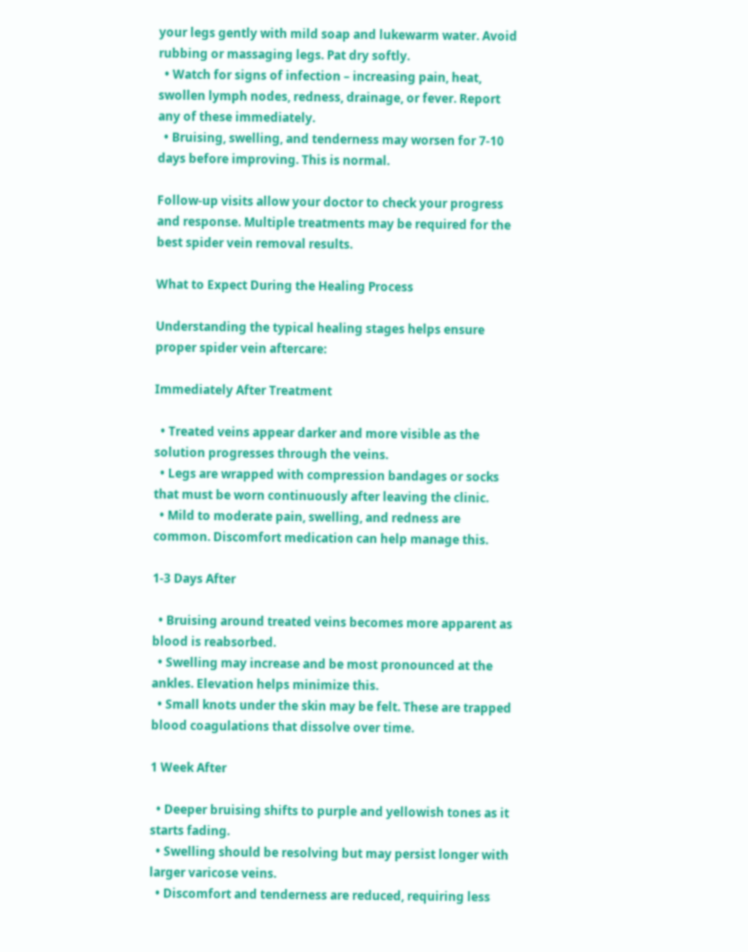your legs gently with mild soap and lukewarm water. Avoid rubbing or massaging legs. Pat dry softly.
  • Watch for signs of infection – increasing pain, heat, swollen lymph nodes, redness, drainage, or fever. Report any of these immediately.
  • Bruising, swelling, and tenderness may worsen for 7-10 days before improving. This is normal.

Follow-up visits allow your doctor to check your progress and response. Multiple treatments may be required for the best spider vein removal results.

What to Expect During the Healing Process

Understanding the typical healing stages helps ensure proper spider vein aftercare:

Immediately After Treatment

  • Treated veins appear darker and more visible as the solution progresses through the veins.
  • Legs are wrapped with compression bandages or socks that must be worn continuously after leaving the clinic.
  • Mild to moderate pain, swelling, and redness are common. Discomfort medication can help manage this.

1-3 Days After

  • Bruising around treated veins becomes more apparent as blood is reabsorbed.
  • Swelling may increase and be most pronounced at the ankles. Elevation helps minimize this.
  • Small knots under the skin may be felt. These are trapped blood coagulations that dissolve over time.

1 Week After

  • Deeper bruising shifts to purple and yellowish tones as it starts fading.
  • Swelling should be resolving but may persist longer with larger varicose veins.
  • Discomfort and tenderness are reduced, requiring less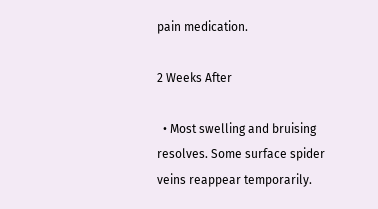pain medication.

2 Weeks After

  • Most swelling and bruising resolves. Some surface spider veins reappear temporarily.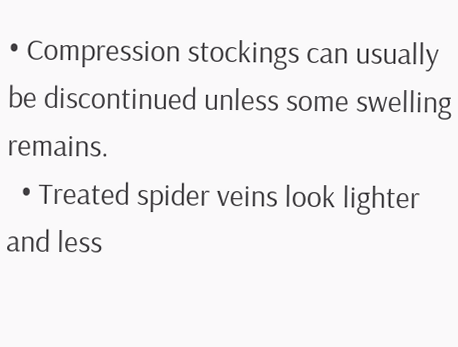• Compression stockings can usually be discontinued unless some swelling remains.
  • Treated spider veins look lighter and less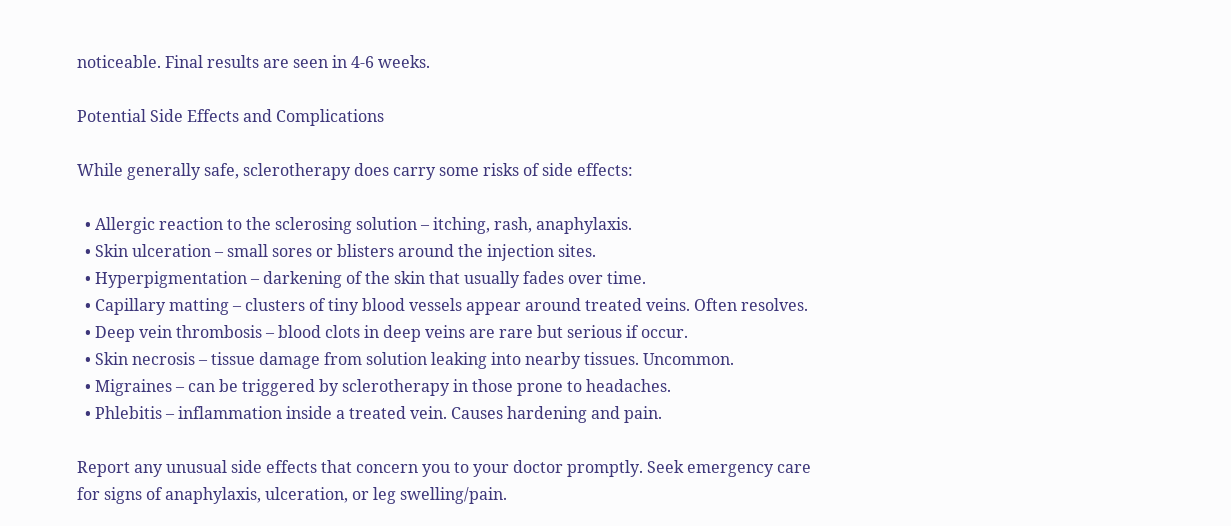noticeable. Final results are seen in 4-6 weeks.

Potential Side Effects and Complications

While generally safe, sclerotherapy does carry some risks of side effects:

  • Allergic reaction to the sclerosing solution – itching, rash, anaphylaxis.
  • Skin ulceration – small sores or blisters around the injection sites.
  • Hyperpigmentation – darkening of the skin that usually fades over time.
  • Capillary matting – clusters of tiny blood vessels appear around treated veins. Often resolves.
  • Deep vein thrombosis – blood clots in deep veins are rare but serious if occur.
  • Skin necrosis – tissue damage from solution leaking into nearby tissues. Uncommon.
  • Migraines – can be triggered by sclerotherapy in those prone to headaches.
  • Phlebitis – inflammation inside a treated vein. Causes hardening and pain.

Report any unusual side effects that concern you to your doctor promptly. Seek emergency care for signs of anaphylaxis, ulceration, or leg swelling/pain.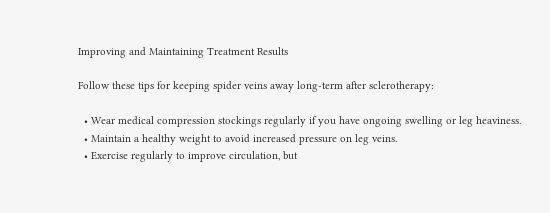Improving and Maintaining Treatment Results

Follow these tips for keeping spider veins away long-term after sclerotherapy:

  • Wear medical compression stockings regularly if you have ongoing swelling or leg heaviness.
  • Maintain a healthy weight to avoid increased pressure on leg veins.
  • Exercise regularly to improve circulation, but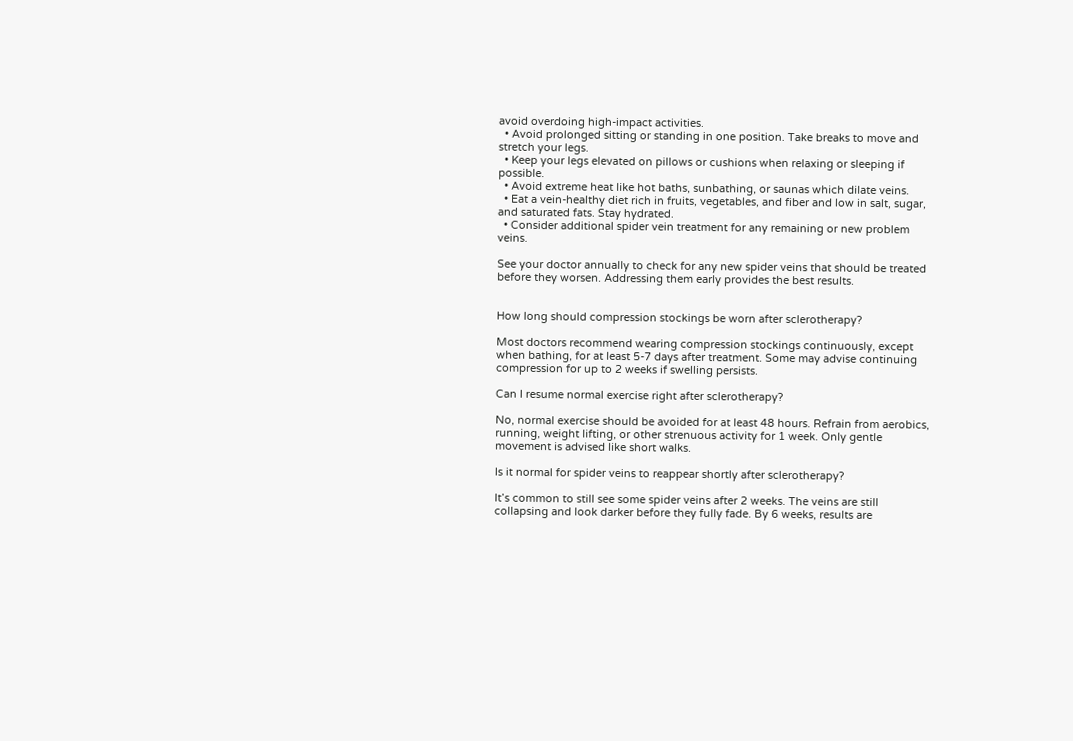avoid overdoing high-impact activities.
  • Avoid prolonged sitting or standing in one position. Take breaks to move and stretch your legs.
  • Keep your legs elevated on pillows or cushions when relaxing or sleeping if possible.
  • Avoid extreme heat like hot baths, sunbathing, or saunas which dilate veins.
  • Eat a vein-healthy diet rich in fruits, vegetables, and fiber and low in salt, sugar, and saturated fats. Stay hydrated.
  • Consider additional spider vein treatment for any remaining or new problem veins.

See your doctor annually to check for any new spider veins that should be treated before they worsen. Addressing them early provides the best results.


How long should compression stockings be worn after sclerotherapy?

Most doctors recommend wearing compression stockings continuously, except when bathing, for at least 5-7 days after treatment. Some may advise continuing compression for up to 2 weeks if swelling persists.

Can I resume normal exercise right after sclerotherapy?

No, normal exercise should be avoided for at least 48 hours. Refrain from aerobics, running, weight lifting, or other strenuous activity for 1 week. Only gentle movement is advised like short walks.

Is it normal for spider veins to reappear shortly after sclerotherapy?

It’s common to still see some spider veins after 2 weeks. The veins are still collapsing and look darker before they fully fade. By 6 weeks, results are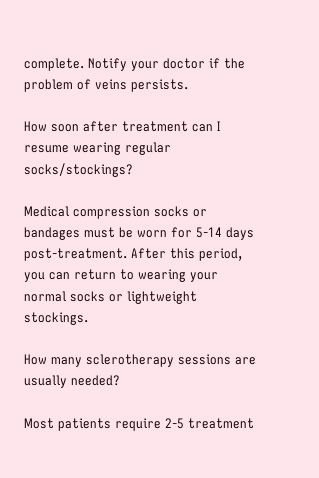complete. Notify your doctor if the problem of veins persists.

How soon after treatment can I resume wearing regular socks/stockings?

Medical compression socks or bandages must be worn for 5-14 days post-treatment. After this period, you can return to wearing your normal socks or lightweight stockings.

How many sclerotherapy sessions are usually needed?

Most patients require 2-5 treatment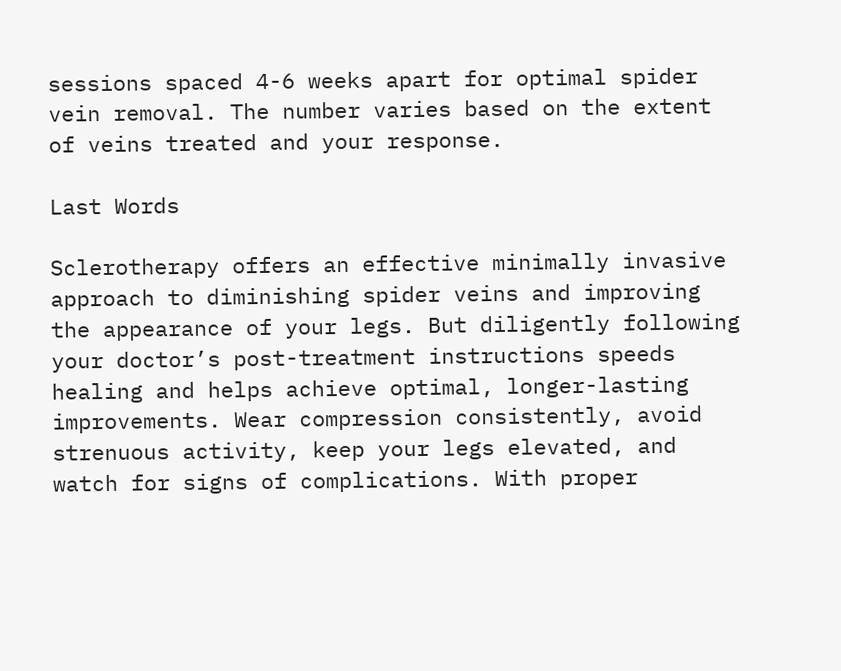sessions spaced 4-6 weeks apart for optimal spider vein removal. The number varies based on the extent of veins treated and your response.

Last Words

Sclerotherapy offers an effective minimally invasive approach to diminishing spider veins and improving the appearance of your legs. But diligently following your doctor’s post-treatment instructions speeds healing and helps achieve optimal, longer-lasting improvements. Wear compression consistently, avoid strenuous activity, keep your legs elevated, and watch for signs of complications. With proper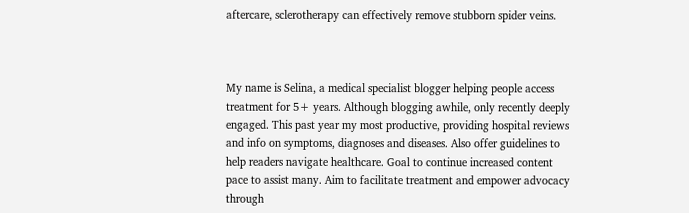aftercare, sclerotherapy can effectively remove stubborn spider veins.



My name is Selina, a medical specialist blogger helping people access treatment for 5+ years. Although blogging awhile, only recently deeply engaged. This past year my most productive, providing hospital reviews and info on symptoms, diagnoses and diseases. Also offer guidelines to help readers navigate healthcare. Goal to continue increased content pace to assist many. Aim to facilitate treatment and empower advocacy through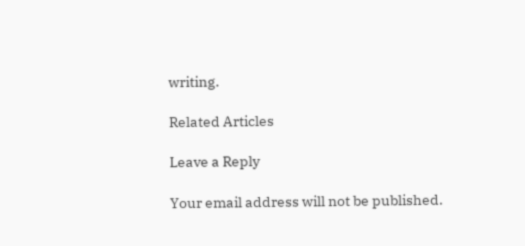writing.

Related Articles

Leave a Reply

Your email address will not be published.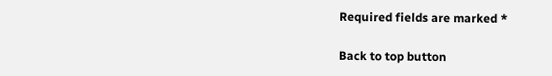Required fields are marked *

Back to top button